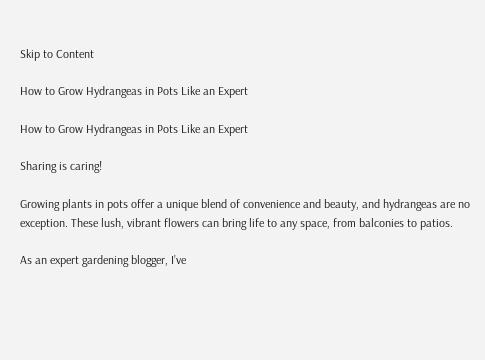Skip to Content

How to Grow Hydrangeas in Pots Like an Expert

How to Grow Hydrangeas in Pots Like an Expert

Sharing is caring!

Growing plants in pots offer a unique blend of convenience and beauty, and hydrangeas are no exception. These lush, vibrant flowers can bring life to any space, from balconies to patios.

As an expert gardening blogger, I’ve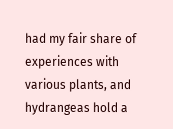had my fair share of experiences with various plants, and hydrangeas hold a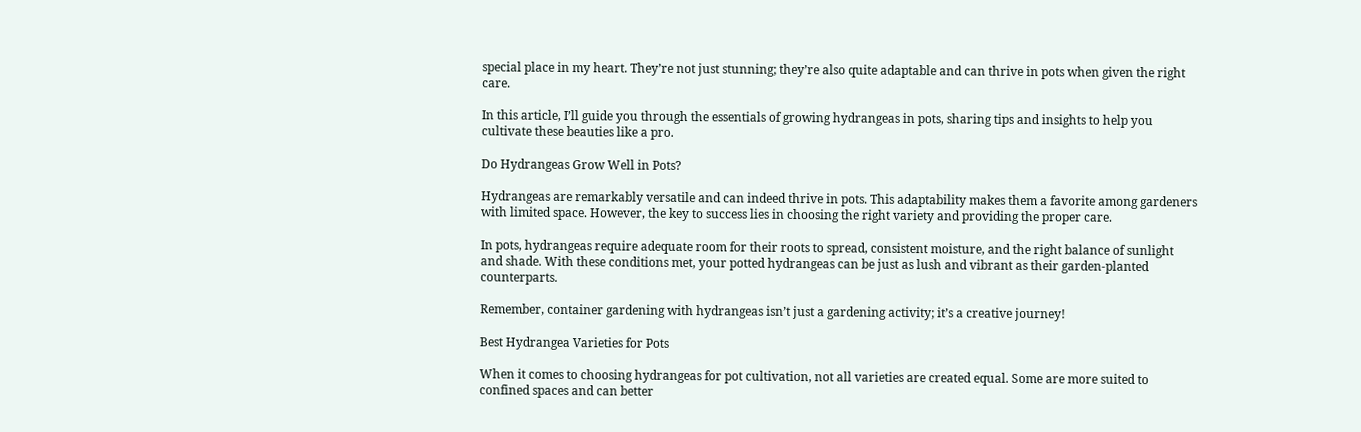special place in my heart. They’re not just stunning; they’re also quite adaptable and can thrive in pots when given the right care.

In this article, I’ll guide you through the essentials of growing hydrangeas in pots, sharing tips and insights to help you cultivate these beauties like a pro.

Do Hydrangeas Grow Well in Pots?

Hydrangeas are remarkably versatile and can indeed thrive in pots. This adaptability makes them a favorite among gardeners with limited space. However, the key to success lies in choosing the right variety and providing the proper care.

In pots, hydrangeas require adequate room for their roots to spread, consistent moisture, and the right balance of sunlight and shade. With these conditions met, your potted hydrangeas can be just as lush and vibrant as their garden-planted counterparts.

Remember, container gardening with hydrangeas isn’t just a gardening activity; it’s a creative journey!

Best Hydrangea Varieties for Pots

When it comes to choosing hydrangeas for pot cultivation, not all varieties are created equal. Some are more suited to confined spaces and can better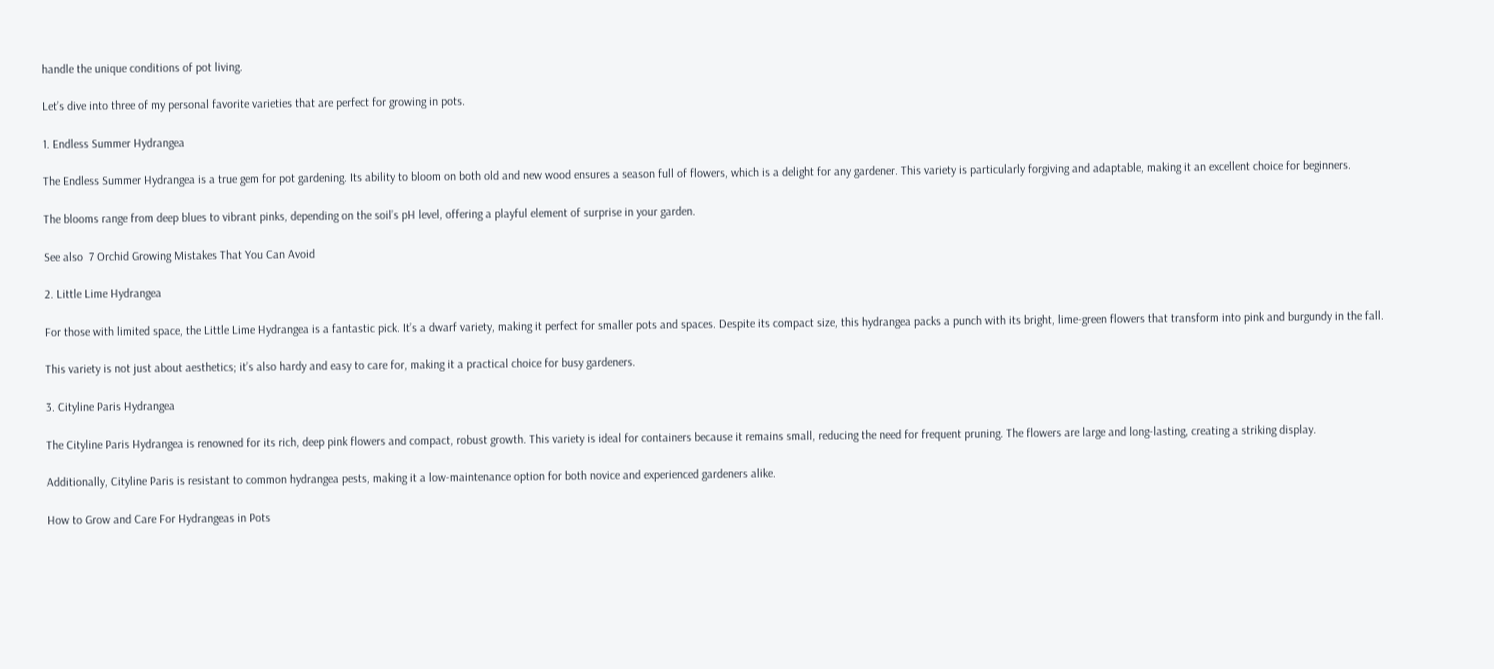handle the unique conditions of pot living.

Let’s dive into three of my personal favorite varieties that are perfect for growing in pots.

1. Endless Summer Hydrangea

The Endless Summer Hydrangea is a true gem for pot gardening. Its ability to bloom on both old and new wood ensures a season full of flowers, which is a delight for any gardener. This variety is particularly forgiving and adaptable, making it an excellent choice for beginners.

The blooms range from deep blues to vibrant pinks, depending on the soil’s pH level, offering a playful element of surprise in your garden.

See also  7 Orchid Growing Mistakes That You Can Avoid

2. Little Lime Hydrangea

For those with limited space, the Little Lime Hydrangea is a fantastic pick. It’s a dwarf variety, making it perfect for smaller pots and spaces. Despite its compact size, this hydrangea packs a punch with its bright, lime-green flowers that transform into pink and burgundy in the fall.

This variety is not just about aesthetics; it’s also hardy and easy to care for, making it a practical choice for busy gardeners.

3. Cityline Paris Hydrangea

The Cityline Paris Hydrangea is renowned for its rich, deep pink flowers and compact, robust growth. This variety is ideal for containers because it remains small, reducing the need for frequent pruning. The flowers are large and long-lasting, creating a striking display.

Additionally, Cityline Paris is resistant to common hydrangea pests, making it a low-maintenance option for both novice and experienced gardeners alike.

How to Grow and Care For Hydrangeas in Pots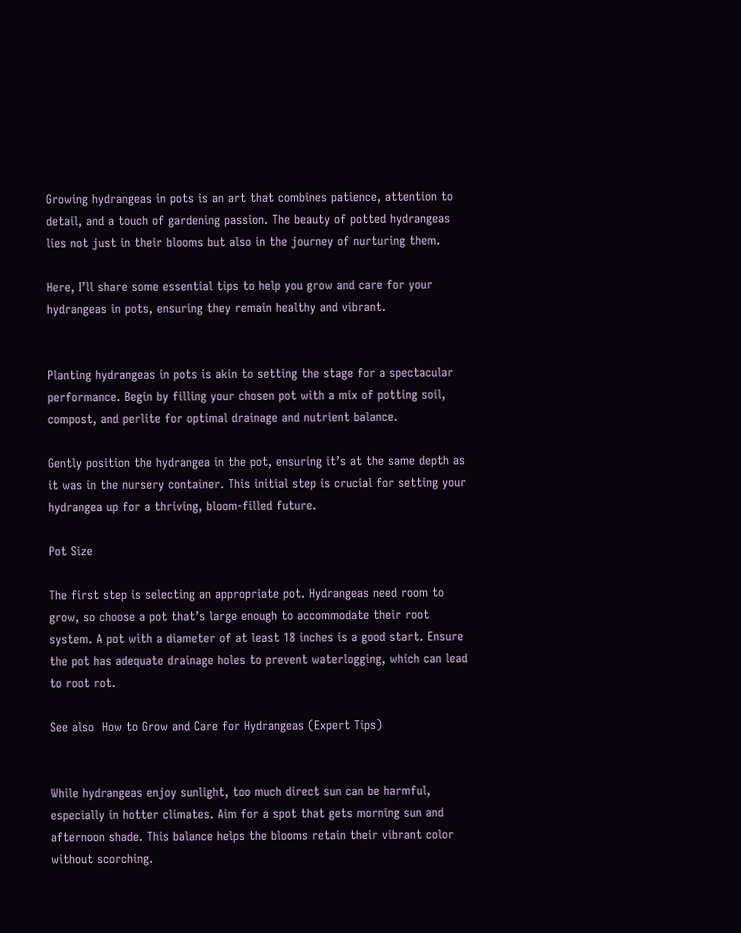Growing hydrangeas in pots is an art that combines patience, attention to detail, and a touch of gardening passion. The beauty of potted hydrangeas lies not just in their blooms but also in the journey of nurturing them.

Here, I’ll share some essential tips to help you grow and care for your hydrangeas in pots, ensuring they remain healthy and vibrant.


Planting hydrangeas in pots is akin to setting the stage for a spectacular performance. Begin by filling your chosen pot with a mix of potting soil, compost, and perlite for optimal drainage and nutrient balance.

Gently position the hydrangea in the pot, ensuring it’s at the same depth as it was in the nursery container. This initial step is crucial for setting your hydrangea up for a thriving, bloom-filled future.

Pot Size

The first step is selecting an appropriate pot. Hydrangeas need room to grow, so choose a pot that’s large enough to accommodate their root system. A pot with a diameter of at least 18 inches is a good start. Ensure the pot has adequate drainage holes to prevent waterlogging, which can lead to root rot.

See also  How to Grow and Care for Hydrangeas (Expert Tips)


While hydrangeas enjoy sunlight, too much direct sun can be harmful, especially in hotter climates. Aim for a spot that gets morning sun and afternoon shade. This balance helps the blooms retain their vibrant color without scorching.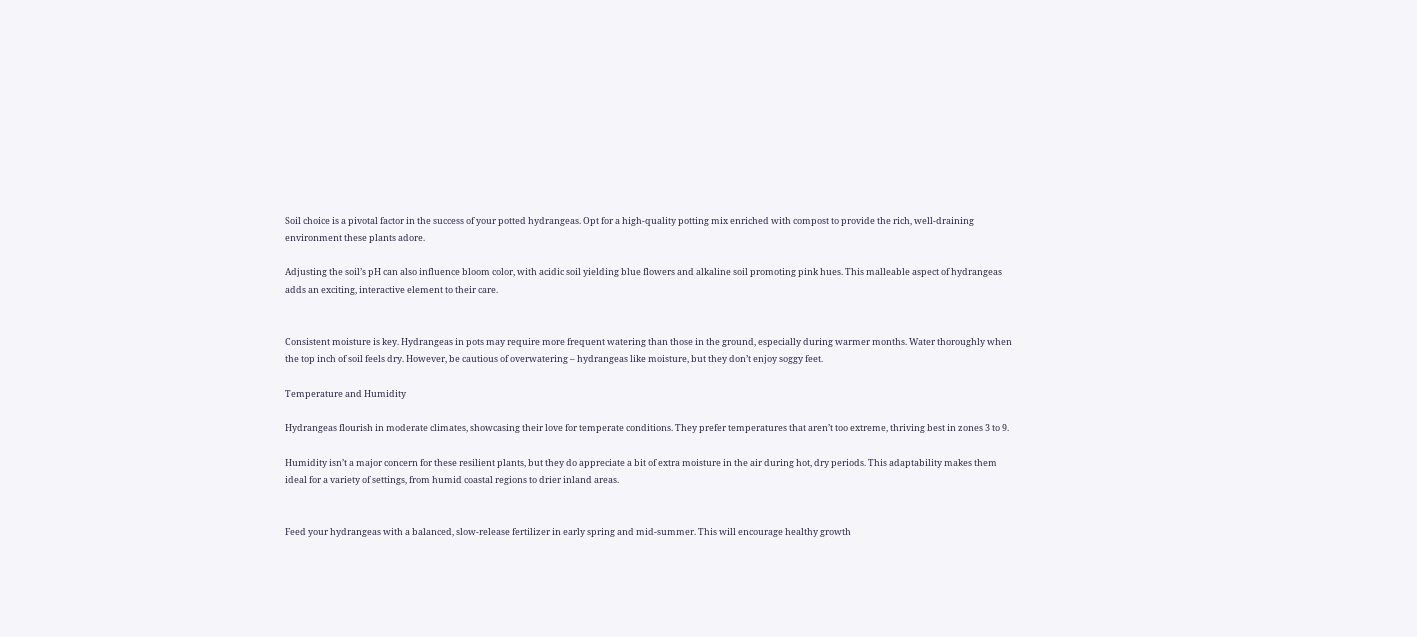Soil choice is a pivotal factor in the success of your potted hydrangeas. Opt for a high-quality potting mix enriched with compost to provide the rich, well-draining environment these plants adore.

Adjusting the soil’s pH can also influence bloom color, with acidic soil yielding blue flowers and alkaline soil promoting pink hues. This malleable aspect of hydrangeas adds an exciting, interactive element to their care.


Consistent moisture is key. Hydrangeas in pots may require more frequent watering than those in the ground, especially during warmer months. Water thoroughly when the top inch of soil feels dry. However, be cautious of overwatering – hydrangeas like moisture, but they don’t enjoy soggy feet.

Temperature and Humidity

Hydrangeas flourish in moderate climates, showcasing their love for temperate conditions. They prefer temperatures that aren’t too extreme, thriving best in zones 3 to 9.

Humidity isn’t a major concern for these resilient plants, but they do appreciate a bit of extra moisture in the air during hot, dry periods. This adaptability makes them ideal for a variety of settings, from humid coastal regions to drier inland areas.


Feed your hydrangeas with a balanced, slow-release fertilizer in early spring and mid-summer. This will encourage healthy growth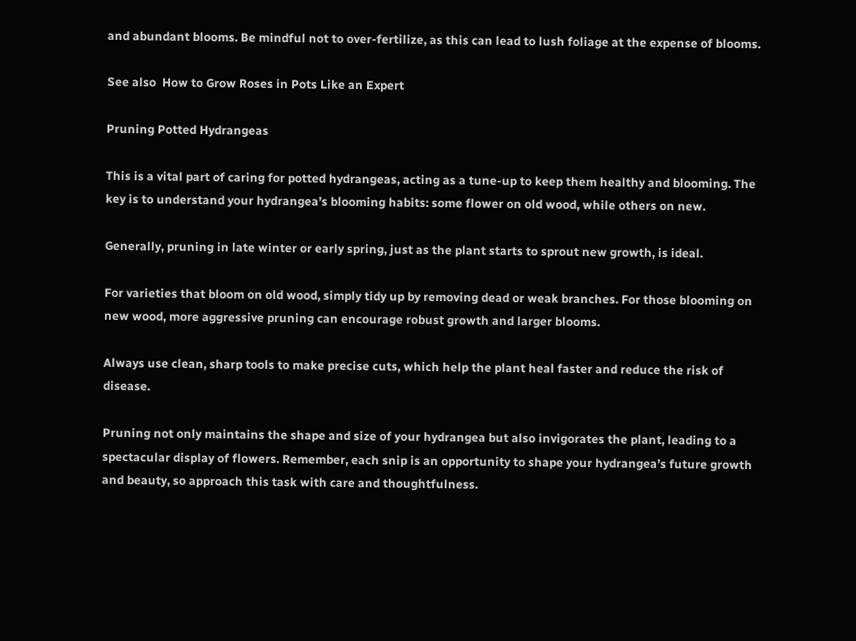and abundant blooms. Be mindful not to over-fertilize, as this can lead to lush foliage at the expense of blooms.

See also  How to Grow Roses in Pots Like an Expert

Pruning Potted Hydrangeas

This is a vital part of caring for potted hydrangeas, acting as a tune-up to keep them healthy and blooming. The key is to understand your hydrangea’s blooming habits: some flower on old wood, while others on new.

Generally, pruning in late winter or early spring, just as the plant starts to sprout new growth, is ideal.

For varieties that bloom on old wood, simply tidy up by removing dead or weak branches. For those blooming on new wood, more aggressive pruning can encourage robust growth and larger blooms.

Always use clean, sharp tools to make precise cuts, which help the plant heal faster and reduce the risk of disease.

Pruning not only maintains the shape and size of your hydrangea but also invigorates the plant, leading to a spectacular display of flowers. Remember, each snip is an opportunity to shape your hydrangea’s future growth and beauty, so approach this task with care and thoughtfulness.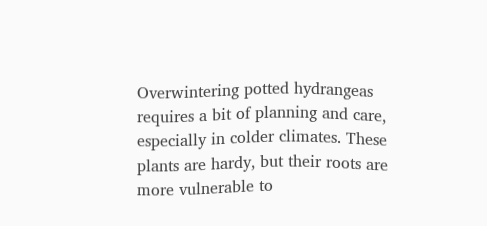Overwintering potted hydrangeas requires a bit of planning and care, especially in colder climates. These plants are hardy, but their roots are more vulnerable to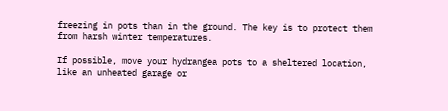freezing in pots than in the ground. The key is to protect them from harsh winter temperatures.

If possible, move your hydrangea pots to a sheltered location, like an unheated garage or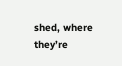shed, where they’re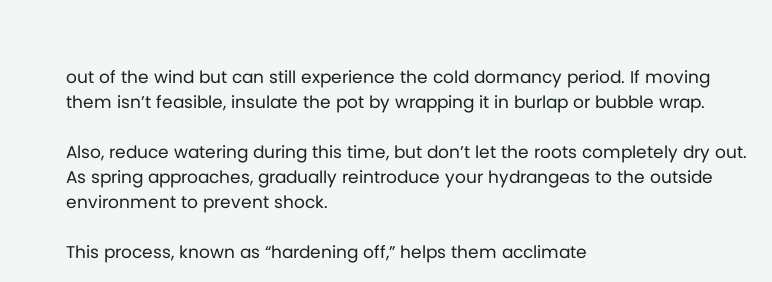out of the wind but can still experience the cold dormancy period. If moving them isn’t feasible, insulate the pot by wrapping it in burlap or bubble wrap.

Also, reduce watering during this time, but don’t let the roots completely dry out. As spring approaches, gradually reintroduce your hydrangeas to the outside environment to prevent shock.

This process, known as “hardening off,” helps them acclimate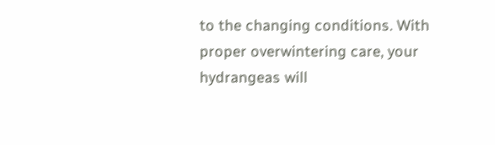to the changing conditions. With proper overwintering care, your hydrangeas will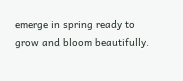emerge in spring ready to grow and bloom beautifully.